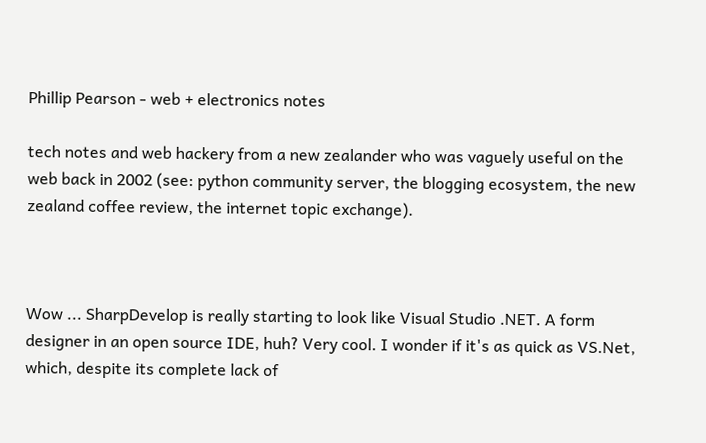Phillip Pearson - web + electronics notes

tech notes and web hackery from a new zealander who was vaguely useful on the web back in 2002 (see: python community server, the blogging ecosystem, the new zealand coffee review, the internet topic exchange).



Wow ... SharpDevelop is really starting to look like Visual Studio .NET. A form designer in an open source IDE, huh? Very cool. I wonder if it's as quick as VS.Net, which, despite its complete lack of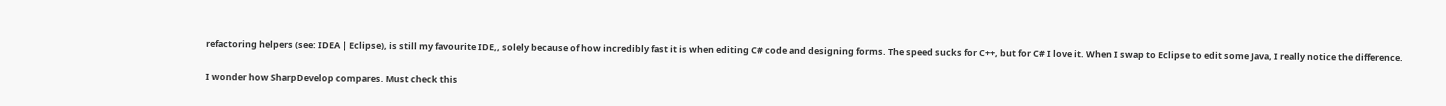refactoring helpers (see: IDEA | Eclipse), is still my favourite IDE,, solely because of how incredibly fast it is when editing C# code and designing forms. The speed sucks for C++, but for C# I love it. When I swap to Eclipse to edit some Java, I really notice the difference.

I wonder how SharpDevelop compares. Must check this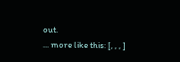out.
... more like this: [, , , ]